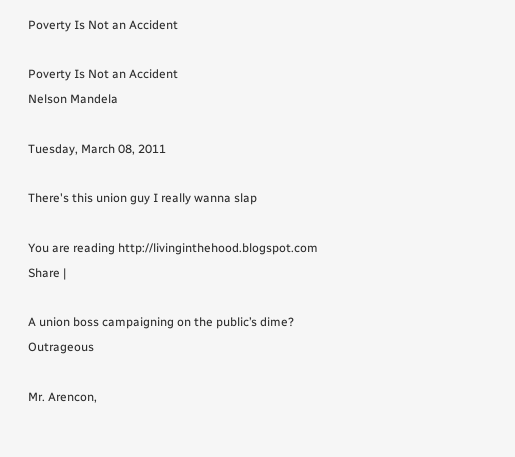Poverty Is Not an Accident

Poverty Is Not an Accident
Nelson Mandela

Tuesday, March 08, 2011

There's this union guy I really wanna slap

You are reading http://livinginthehood.blogspot.com
Share |

A union boss campaigning on the public’s dime? Outrageous

Mr. Arencon,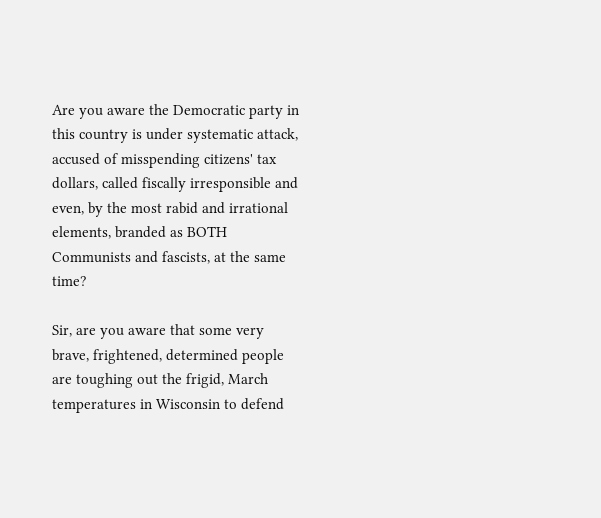Are you aware the Democratic party in this country is under systematic attack, accused of misspending citizens' tax dollars, called fiscally irresponsible and even, by the most rabid and irrational elements, branded as BOTH Communists and fascists, at the same time?

Sir, are you aware that some very brave, frightened, determined people are toughing out the frigid, March temperatures in Wisconsin to defend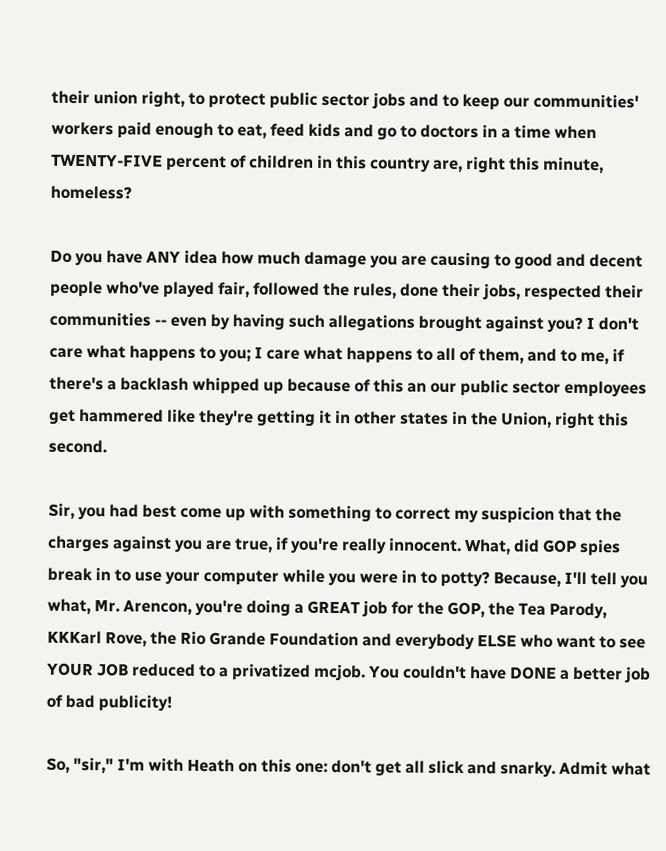their union right, to protect public sector jobs and to keep our communities' workers paid enough to eat, feed kids and go to doctors in a time when TWENTY-FIVE percent of children in this country are, right this minute, homeless?

Do you have ANY idea how much damage you are causing to good and decent people who've played fair, followed the rules, done their jobs, respected their communities -- even by having such allegations brought against you? I don't care what happens to you; I care what happens to all of them, and to me, if there's a backlash whipped up because of this an our public sector employees get hammered like they're getting it in other states in the Union, right this second.

Sir, you had best come up with something to correct my suspicion that the charges against you are true, if you're really innocent. What, did GOP spies break in to use your computer while you were in to potty? Because, I'll tell you what, Mr. Arencon, you're doing a GREAT job for the GOP, the Tea Parody, KKKarl Rove, the Rio Grande Foundation and everybody ELSE who want to see YOUR JOB reduced to a privatized mcjob. You couldn't have DONE a better job of bad publicity!

So, "sir," I'm with Heath on this one: don't get all slick and snarky. Admit what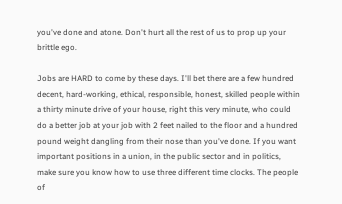you've done and atone. Don't hurt all the rest of us to prop up your brittle ego.

Jobs are HARD to come by these days. I'll bet there are a few hundred decent, hard-working, ethical, responsible, honest, skilled people within a thirty minute drive of your house, right this very minute, who could do a better job at your job with 2 feet nailed to the floor and a hundred pound weight dangling from their nose than you've done. If you want important positions in a union, in the public sector and in politics, make sure you know how to use three different time clocks. The people of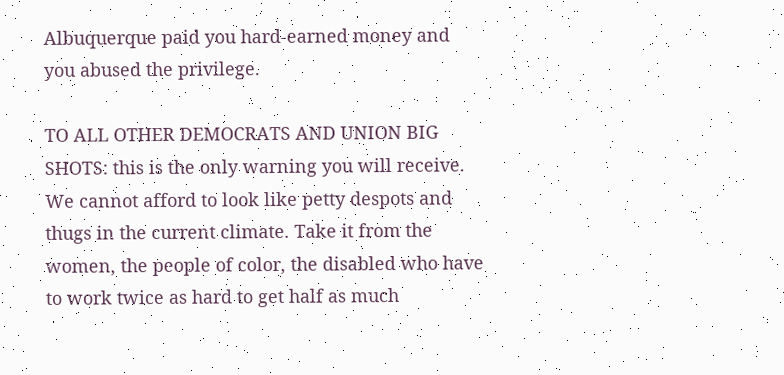Albuquerque paid you hard-earned money and you abused the privilege.

TO ALL OTHER DEMOCRATS AND UNION BIG SHOTS: this is the only warning you will receive. We cannot afford to look like petty despots and thugs in the current climate. Take it from the women, the people of color, the disabled who have to work twice as hard to get half as much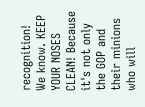recognition! We know. KEEP YOUR NOSES CLEAN! Because it's not only the GOP and their minions who will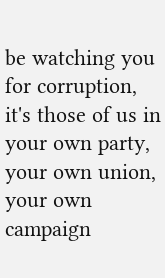be watching you for corruption, it's those of us in your own party, your own union, your own campaign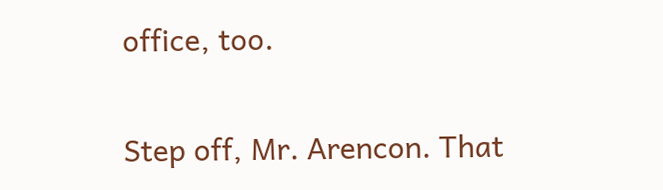office, too.

Step off, Mr. Arencon. That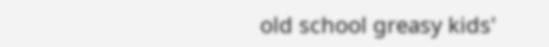old school greasy kids'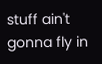stuff ain't gonna fly in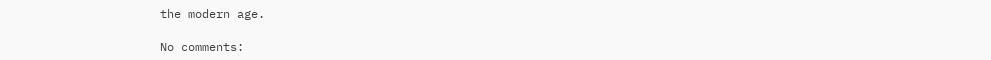the modern age.

No comments: